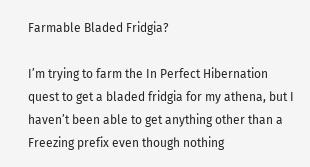Farmable Bladed Fridgia?

I’m trying to farm the In Perfect Hibernation quest to get a bladed fridgia for my athena, but I haven’t been able to get anything other than a Freezing prefix even though nothing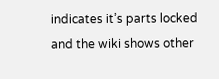indicates it’s parts locked and the wiki shows other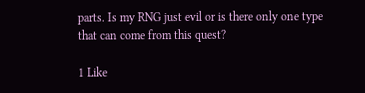parts. Is my RNG just evil or is there only one type that can come from this quest?

1 Like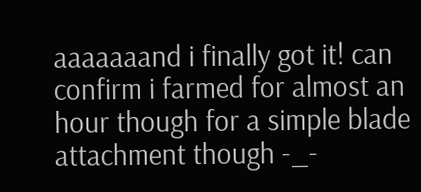aaaaaaand i finally got it! can confirm i farmed for almost an hour though for a simple blade attachment though -_-